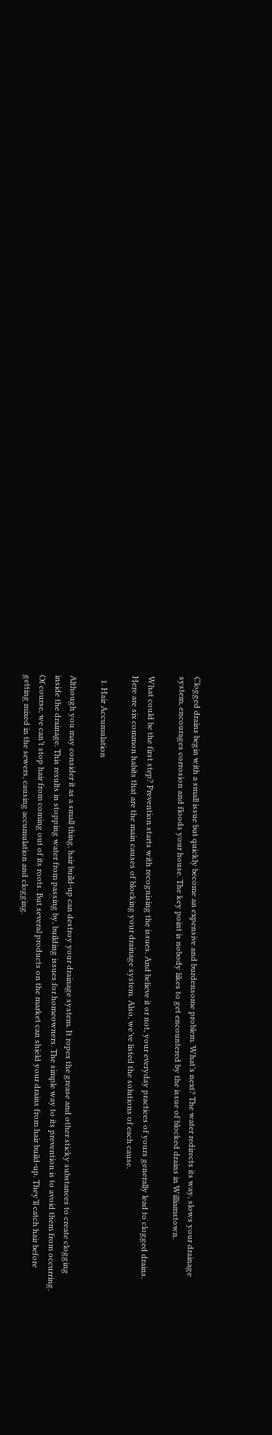Clogged drains begin with a small issue but quickly become an expensive and burdensome problem. What’s next? The water redirects its way, slows your drainage system, encourages corrosion and floods your house. The key point is nobody likes to get encountered by the issue of blocked drains in Williamstown.

What could be the first step? Prevention starts with recognising the issues. And believe it or not, your everyday practices of yours generally lead to clogged drains. Here are six common habits that are the main causes of blocking your drainage system. Also, we’ve listed the solutions of each cause.

  1. Hair Accumulation

Although you may consider it as a small thing, hair build-up can destroy your drainage system. It ropes the grease and other sticky substances to create clogging inside the drainage. This results in stopping water from passing by, building issues for homeowners. The simple way to its prevention is to avoid them from occurring. Of course, we can’t stop hair from coming out of its roots. But several products on the market can shield your drains from hair build-up. They’ll catch hair before getting mixed in the sewers, causing accumulation and clogging.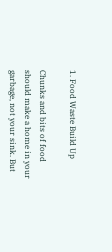1. Food Waste Build Up

Chunks and bits of food should make a home in your garbage, not your sink. But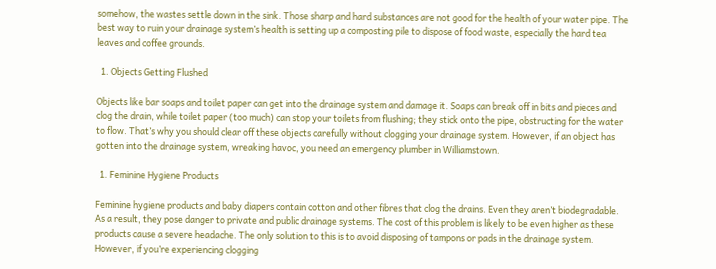somehow, the wastes settle down in the sink. Those sharp and hard substances are not good for the health of your water pipe. The best way to ruin your drainage system’s health is setting up a composting pile to dispose of food waste, especially the hard tea leaves and coffee grounds.

  1. Objects Getting Flushed

Objects like bar soaps and toilet paper can get into the drainage system and damage it. Soaps can break off in bits and pieces and clog the drain, while toilet paper (too much) can stop your toilets from flushing; they stick onto the pipe, obstructing for the water to flow. That’s why you should clear off these objects carefully without clogging your drainage system. However, if an object has gotten into the drainage system, wreaking havoc, you need an emergency plumber in Williamstown.

  1. Feminine Hygiene Products

Feminine hygiene products and baby diapers contain cotton and other fibres that clog the drains. Even they aren’t biodegradable. As a result, they pose danger to private and public drainage systems. The cost of this problem is likely to be even higher as these products cause a severe headache. The only solution to this is to avoid disposing of tampons or pads in the drainage system. However, if you’re experiencing clogging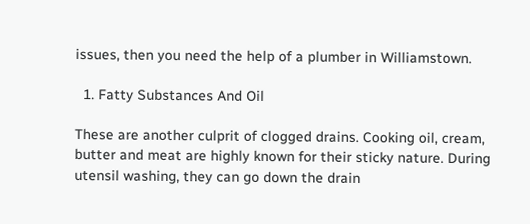issues, then you need the help of a plumber in Williamstown.

  1. Fatty Substances And Oil

These are another culprit of clogged drains. Cooking oil, cream, butter and meat are highly known for their sticky nature. During utensil washing, they can go down the drain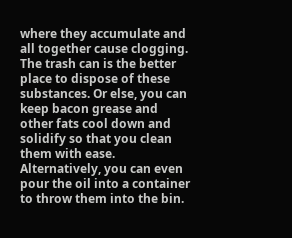where they accumulate and all together cause clogging. The trash can is the better place to dispose of these substances. Or else, you can keep bacon grease and other fats cool down and solidify so that you clean them with ease. Alternatively, you can even pour the oil into a container to throw them into the bin.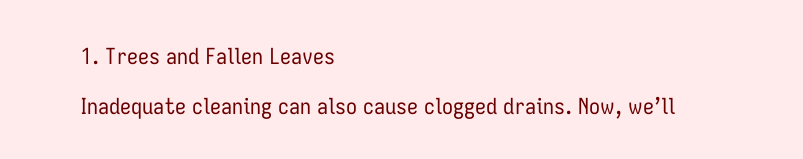1. Trees and Fallen Leaves

Inadequate cleaning can also cause clogged drains. Now, we’ll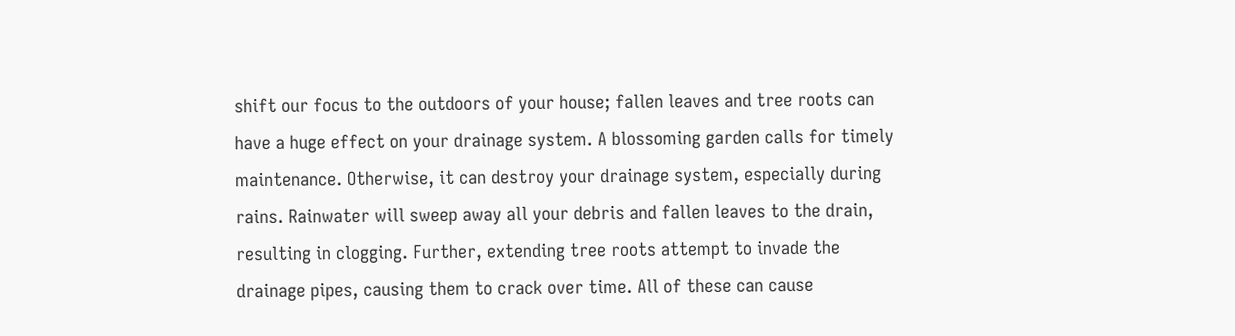shift our focus to the outdoors of your house; fallen leaves and tree roots can have a huge effect on your drainage system. A blossoming garden calls for timely maintenance. Otherwise, it can destroy your drainage system, especially during rains. Rainwater will sweep away all your debris and fallen leaves to the drain, resulting in clogging. Further, extending tree roots attempt to invade the drainage pipes, causing them to crack over time. All of these can cause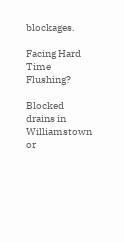blockages.

Facing Hard Time Flushing?

Blocked drains in Williamstown or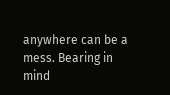anywhere can be a mess. Bearing in mind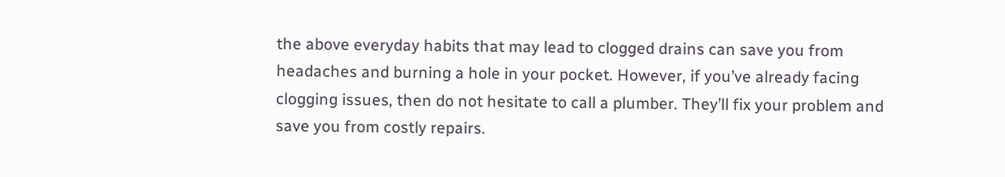the above everyday habits that may lead to clogged drains can save you from headaches and burning a hole in your pocket. However, if you’ve already facing clogging issues, then do not hesitate to call a plumber. They’ll fix your problem and save you from costly repairs.